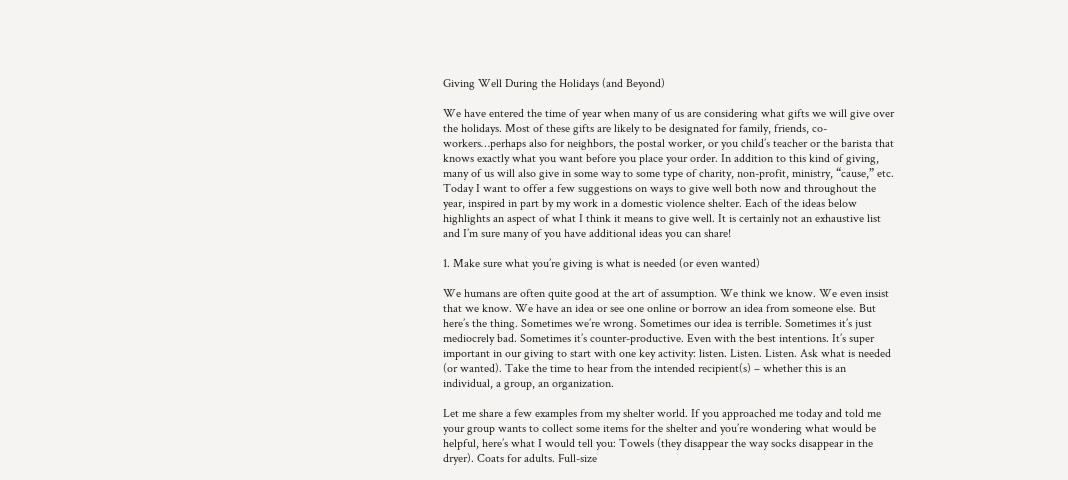Giving Well During the Holidays (and Beyond)

We have entered the time of year when many of us are considering what gifts we will give over the holidays. Most of these gifts are likely to be designated for family, friends, co-workers…perhaps also for neighbors, the postal worker, or you child’s teacher or the barista that knows exactly what you want before you place your order. In addition to this kind of giving, many of us will also give in some way to some type of charity, non-profit, ministry, “cause,” etc. Today I want to offer a few suggestions on ways to give well both now and throughout the year, inspired in part by my work in a domestic violence shelter. Each of the ideas below highlights an aspect of what I think it means to give well. It is certainly not an exhaustive list and I’m sure many of you have additional ideas you can share!

1. Make sure what you’re giving is what is needed (or even wanted)

We humans are often quite good at the art of assumption. We think we know. We even insist that we know. We have an idea or see one online or borrow an idea from someone else. But here’s the thing. Sometimes we’re wrong. Sometimes our idea is terrible. Sometimes it’s just mediocrely bad. Sometimes it’s counter-productive. Even with the best intentions. It’s super important in our giving to start with one key activity: listen. Listen. Listen. Ask what is needed (or wanted). Take the time to hear from the intended recipient(s) – whether this is an individual, a group, an organization.

Let me share a few examples from my shelter world. If you approached me today and told me your group wants to collect some items for the shelter and you’re wondering what would be helpful, here’s what I would tell you: Towels (they disappear the way socks disappear in the dryer). Coats for adults. Full-size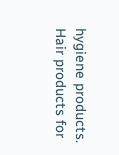hygiene products. Hair products for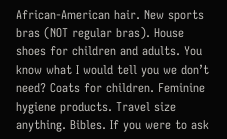African-American hair. New sports bras (NOT regular bras). House shoes for children and adults. You know what I would tell you we don’t need? Coats for children. Feminine hygiene products. Travel size anything. Bibles. If you were to ask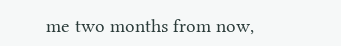me two months from now,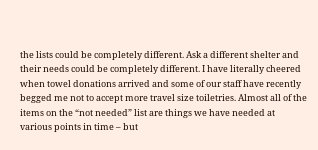the lists could be completely different. Ask a different shelter and their needs could be completely different. I have literally cheered when towel donations arrived and some of our staff have recently begged me not to accept more travel size toiletries. Almost all of the items on the “not needed” list are things we have needed at various points in time – but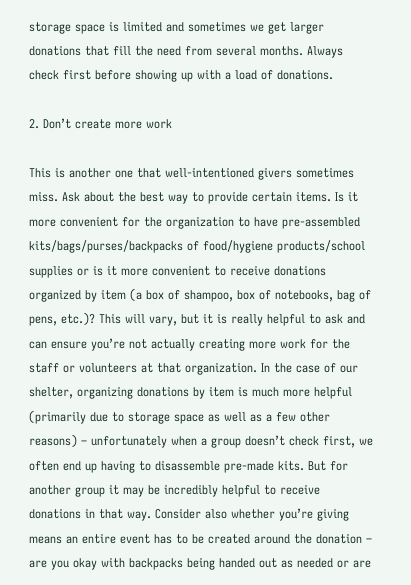storage space is limited and sometimes we get larger donations that fill the need from several months. Always check first before showing up with a load of donations.

2. Don’t create more work

This is another one that well-intentioned givers sometimes miss. Ask about the best way to provide certain items. Is it more convenient for the organization to have pre-assembled kits/bags/purses/backpacks of food/hygiene products/school supplies or is it more convenient to receive donations organized by item (a box of shampoo, box of notebooks, bag of pens, etc.)? This will vary, but it is really helpful to ask and can ensure you’re not actually creating more work for the staff or volunteers at that organization. In the case of our shelter, organizing donations by item is much more helpful (primarily due to storage space as well as a few other reasons) – unfortunately when a group doesn’t check first, we often end up having to disassemble pre-made kits. But for another group it may be incredibly helpful to receive donations in that way. Consider also whether you’re giving means an entire event has to be created around the donation – are you okay with backpacks being handed out as needed or are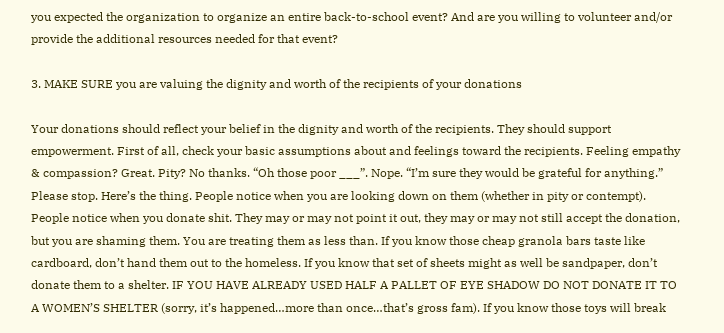you expected the organization to organize an entire back-to-school event? And are you willing to volunteer and/or provide the additional resources needed for that event?

3. MAKE SURE you are valuing the dignity and worth of the recipients of your donations

Your donations should reflect your belief in the dignity and worth of the recipients. They should support empowerment. First of all, check your basic assumptions about and feelings toward the recipients. Feeling empathy & compassion? Great. Pity? No thanks. “Oh those poor ___”. Nope. “I’m sure they would be grateful for anything.” Please stop. Here’s the thing. People notice when you are looking down on them (whether in pity or contempt). People notice when you donate shit. They may or may not point it out, they may or may not still accept the donation, but you are shaming them. You are treating them as less than. If you know those cheap granola bars taste like cardboard, don’t hand them out to the homeless. If you know that set of sheets might as well be sandpaper, don’t donate them to a shelter. IF YOU HAVE ALREADY USED HALF A PALLET OF EYE SHADOW DO NOT DONATE IT TO A WOMEN’S SHELTER (sorry, it’s happened…more than once…that’s gross fam). If you know those toys will break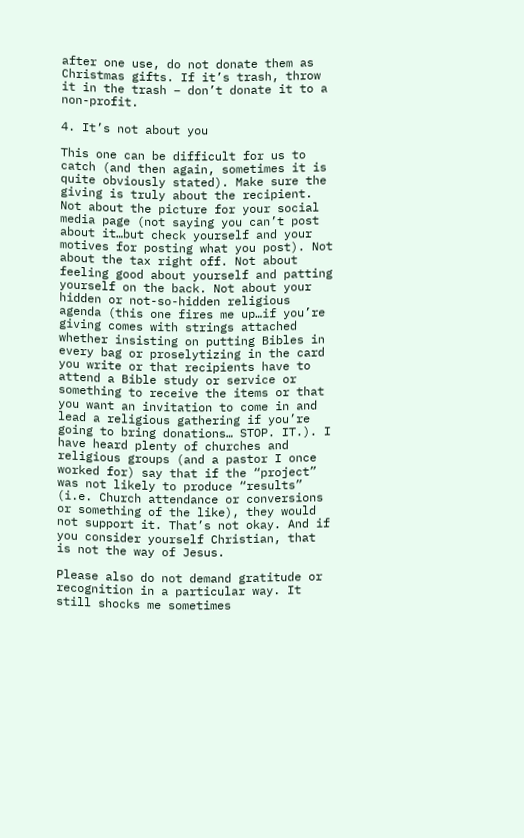after one use, do not donate them as Christmas gifts. If it’s trash, throw it in the trash – don’t donate it to a non-profit.

4. It’s not about you

This one can be difficult for us to catch (and then again, sometimes it is quite obviously stated). Make sure the giving is truly about the recipient. Not about the picture for your social media page (not saying you can’t post about it…but check yourself and your motives for posting what you post). Not about the tax right off. Not about feeling good about yourself and patting yourself on the back. Not about your hidden or not-so-hidden religious agenda (this one fires me up…if you’re giving comes with strings attached whether insisting on putting Bibles in every bag or proselytizing in the card you write or that recipients have to attend a Bible study or service or something to receive the items or that you want an invitation to come in and lead a religious gathering if you’re going to bring donations… STOP. IT.). I have heard plenty of churches and religious groups (and a pastor I once worked for) say that if the “project” was not likely to produce “results” (i.e. Church attendance or conversions or something of the like), they would not support it. That’s not okay. And if you consider yourself Christian, that is not the way of Jesus.

Please also do not demand gratitude or recognition in a particular way. It still shocks me sometimes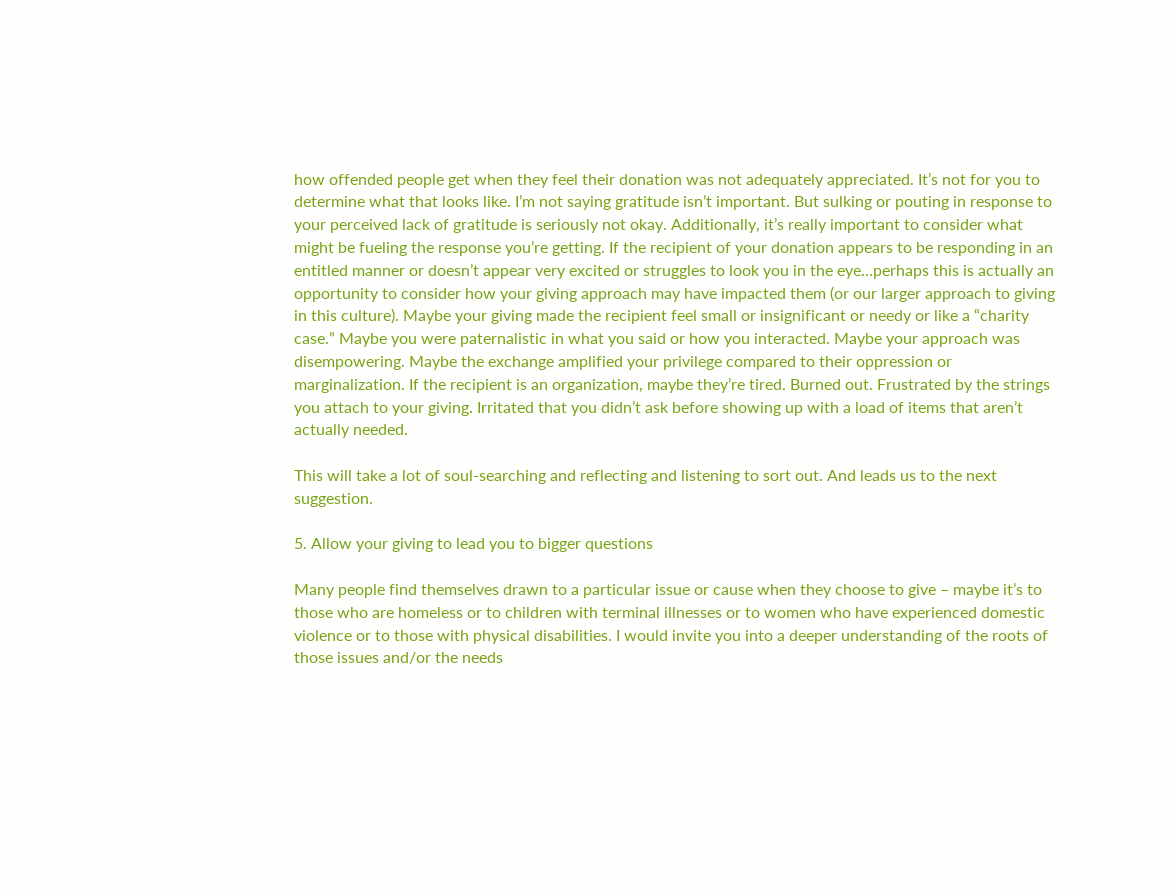how offended people get when they feel their donation was not adequately appreciated. It’s not for you to determine what that looks like. I’m not saying gratitude isn’t important. But sulking or pouting in response to your perceived lack of gratitude is seriously not okay. Additionally, it’s really important to consider what might be fueling the response you’re getting. If the recipient of your donation appears to be responding in an entitled manner or doesn’t appear very excited or struggles to look you in the eye…perhaps this is actually an opportunity to consider how your giving approach may have impacted them (or our larger approach to giving in this culture). Maybe your giving made the recipient feel small or insignificant or needy or like a “charity case.” Maybe you were paternalistic in what you said or how you interacted. Maybe your approach was disempowering. Maybe the exchange amplified your privilege compared to their oppression or marginalization. If the recipient is an organization, maybe they’re tired. Burned out. Frustrated by the strings you attach to your giving. Irritated that you didn’t ask before showing up with a load of items that aren’t actually needed.

This will take a lot of soul-searching and reflecting and listening to sort out. And leads us to the next suggestion.

5. Allow your giving to lead you to bigger questions

Many people find themselves drawn to a particular issue or cause when they choose to give – maybe it’s to those who are homeless or to children with terminal illnesses or to women who have experienced domestic violence or to those with physical disabilities. I would invite you into a deeper understanding of the roots of those issues and/or the needs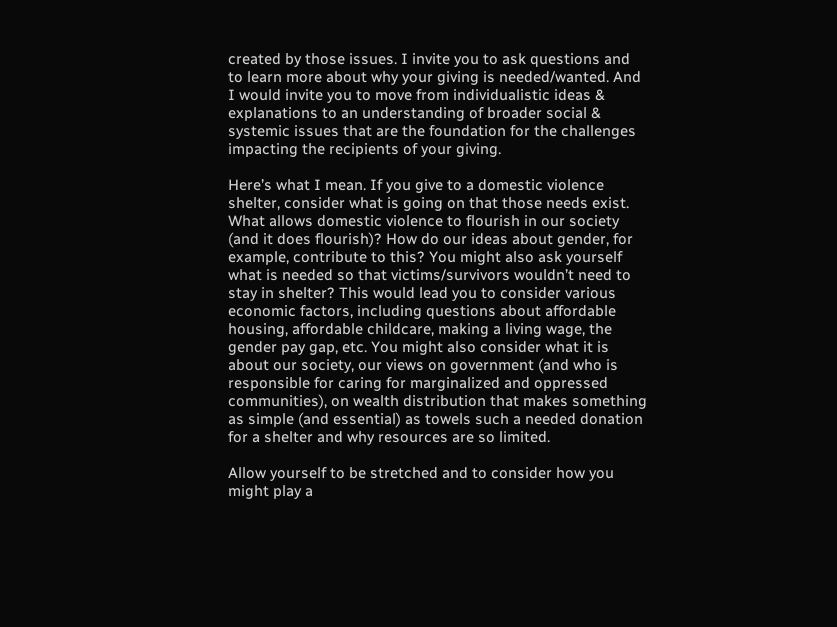created by those issues. I invite you to ask questions and to learn more about why your giving is needed/wanted. And I would invite you to move from individualistic ideas & explanations to an understanding of broader social & systemic issues that are the foundation for the challenges impacting the recipients of your giving.

Here’s what I mean. If you give to a domestic violence shelter, consider what is going on that those needs exist. What allows domestic violence to flourish in our society (and it does flourish)? How do our ideas about gender, for example, contribute to this? You might also ask yourself what is needed so that victims/survivors wouldn’t need to stay in shelter? This would lead you to consider various economic factors, including questions about affordable housing, affordable childcare, making a living wage, the gender pay gap, etc. You might also consider what it is about our society, our views on government (and who is responsible for caring for marginalized and oppressed communities), on wealth distribution that makes something as simple (and essential) as towels such a needed donation for a shelter and why resources are so limited.

Allow yourself to be stretched and to consider how you might play a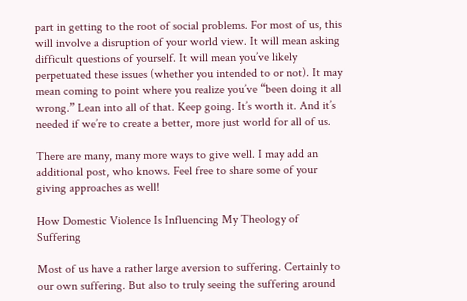part in getting to the root of social problems. For most of us, this will involve a disruption of your world view. It will mean asking difficult questions of yourself. It will mean you’ve likely perpetuated these issues (whether you intended to or not). It may mean coming to point where you realize you’ve “been doing it all wrong.” Lean into all of that. Keep going. It’s worth it. And it’s needed if we’re to create a better, more just world for all of us.

There are many, many more ways to give well. I may add an additional post, who knows. Feel free to share some of your giving approaches as well!

How Domestic Violence Is Influencing My Theology of Suffering

Most of us have a rather large aversion to suffering. Certainly to our own suffering. But also to truly seeing the suffering around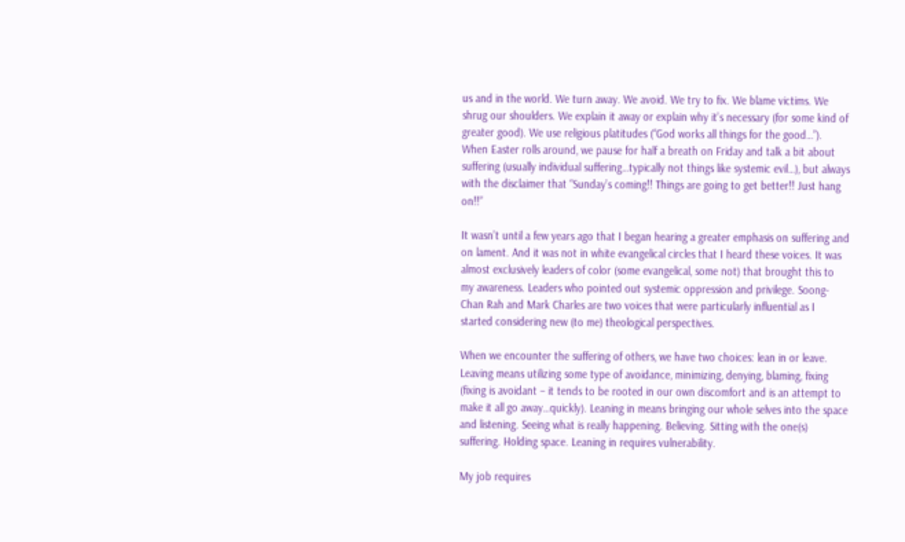us and in the world. We turn away. We avoid. We try to fix. We blame victims. We shrug our shoulders. We explain it away or explain why it’s necessary (for some kind of greater good). We use religious platitudes (“God works all things for the good…”). When Easter rolls around, we pause for half a breath on Friday and talk a bit about suffering (usually individual suffering…typically not things like systemic evil…), but always with the disclaimer that “Sunday’s coming!! Things are going to get better!! Just hang on!!”

It wasn’t until a few years ago that I began hearing a greater emphasis on suffering and on lament. And it was not in white evangelical circles that I heard these voices. It was almost exclusively leaders of color (some evangelical, some not) that brought this to my awareness. Leaders who pointed out systemic oppression and privilege. Soong-Chan Rah and Mark Charles are two voices that were particularly influential as I started considering new (to me) theological perspectives.

When we encounter the suffering of others, we have two choices: lean in or leave. Leaving means utilizing some type of avoidance, minimizing, denying, blaming, fixing (fixing is avoidant – it tends to be rooted in our own discomfort and is an attempt to make it all go away…quickly). Leaning in means bringing our whole selves into the space and listening. Seeing what is really happening. Believing. Sitting with the one(s) suffering. Holding space. Leaning in requires vulnerability.

My job requires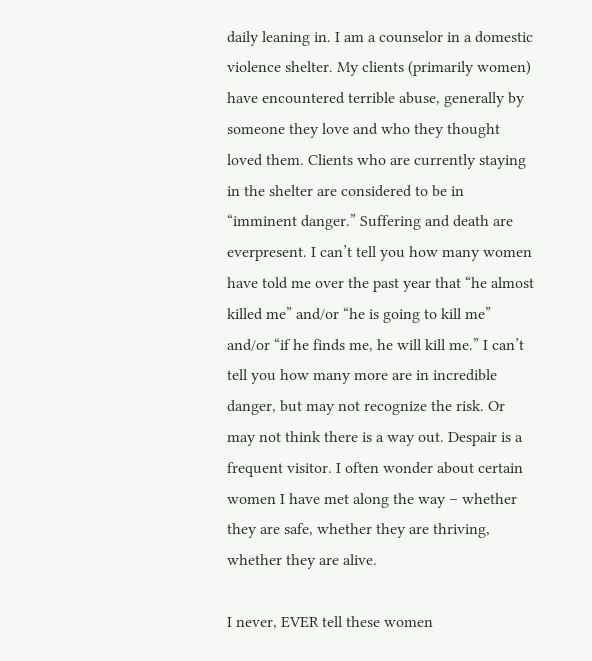daily leaning in. I am a counselor in a domestic violence shelter. My clients (primarily women) have encountered terrible abuse, generally by someone they love and who they thought loved them. Clients who are currently staying in the shelter are considered to be in “imminent danger.” Suffering and death are everpresent. I can’t tell you how many women have told me over the past year that “he almost killed me” and/or “he is going to kill me” and/or “if he finds me, he will kill me.” I can’t tell you how many more are in incredible danger, but may not recognize the risk. Or may not think there is a way out. Despair is a frequent visitor. I often wonder about certain women I have met along the way – whether they are safe, whether they are thriving, whether they are alive.

I never, EVER tell these women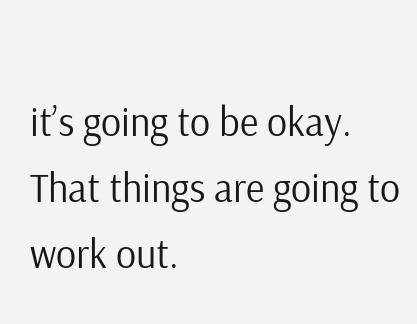it’s going to be okay. That things are going to work out.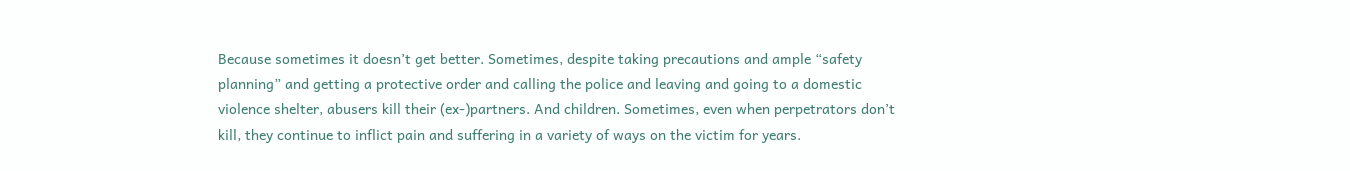Because sometimes it doesn’t get better. Sometimes, despite taking precautions and ample “safety planning” and getting a protective order and calling the police and leaving and going to a domestic violence shelter, abusers kill their (ex-)partners. And children. Sometimes, even when perpetrators don’t kill, they continue to inflict pain and suffering in a variety of ways on the victim for years.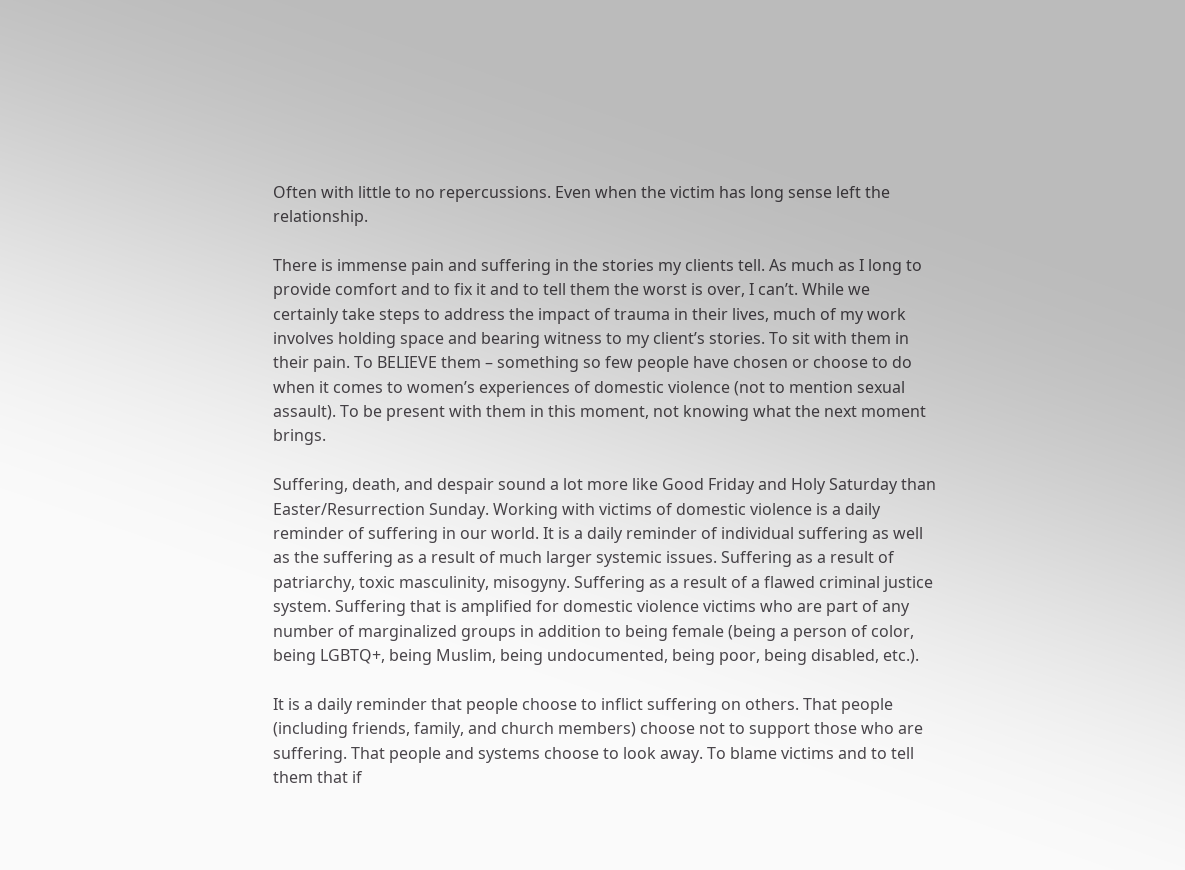Often with little to no repercussions. Even when the victim has long sense left the relationship.

There is immense pain and suffering in the stories my clients tell. As much as I long to provide comfort and to fix it and to tell them the worst is over, I can’t. While we certainly take steps to address the impact of trauma in their lives, much of my work involves holding space and bearing witness to my client’s stories. To sit with them in their pain. To BELIEVE them – something so few people have chosen or choose to do when it comes to women’s experiences of domestic violence (not to mention sexual assault). To be present with them in this moment, not knowing what the next moment brings.

Suffering, death, and despair sound a lot more like Good Friday and Holy Saturday than Easter/Resurrection Sunday. Working with victims of domestic violence is a daily reminder of suffering in our world. It is a daily reminder of individual suffering as well as the suffering as a result of much larger systemic issues. Suffering as a result of patriarchy, toxic masculinity, misogyny. Suffering as a result of a flawed criminal justice system. Suffering that is amplified for domestic violence victims who are part of any number of marginalized groups in addition to being female (being a person of color, being LGBTQ+, being Muslim, being undocumented, being poor, being disabled, etc.).

It is a daily reminder that people choose to inflict suffering on others. That people (including friends, family, and church members) choose not to support those who are suffering. That people and systems choose to look away. To blame victims and to tell them that if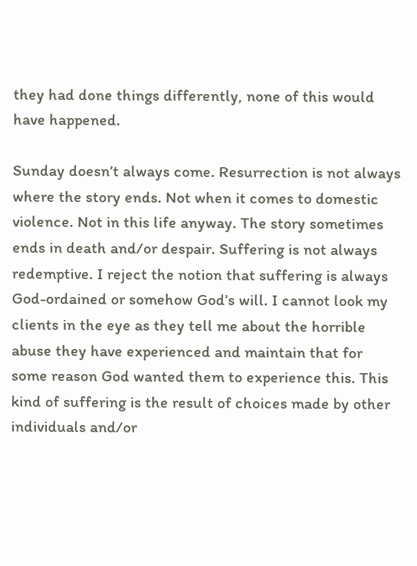they had done things differently, none of this would have happened.

Sunday doesn’t always come. Resurrection is not always where the story ends. Not when it comes to domestic violence. Not in this life anyway. The story sometimes ends in death and/or despair. Suffering is not always redemptive. I reject the notion that suffering is always God-ordained or somehow God’s will. I cannot look my clients in the eye as they tell me about the horrible abuse they have experienced and maintain that for some reason God wanted them to experience this. This kind of suffering is the result of choices made by other individuals and/or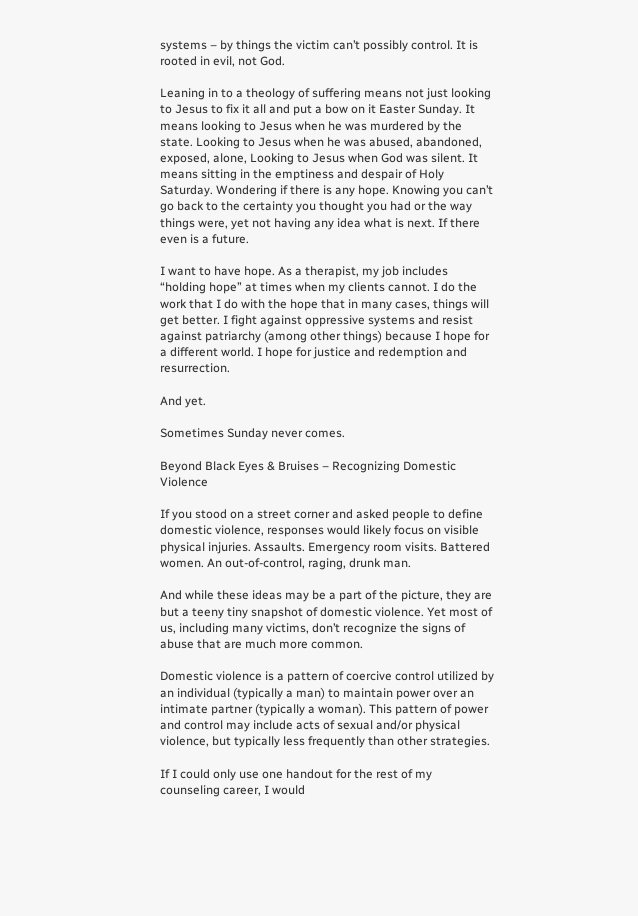systems – by things the victim can’t possibly control. It is rooted in evil, not God.

Leaning in to a theology of suffering means not just looking to Jesus to fix it all and put a bow on it Easter Sunday. It means looking to Jesus when he was murdered by the state. Looking to Jesus when he was abused, abandoned, exposed, alone, Looking to Jesus when God was silent. It means sitting in the emptiness and despair of Holy Saturday. Wondering if there is any hope. Knowing you can’t go back to the certainty you thought you had or the way things were, yet not having any idea what is next. If there even is a future.

I want to have hope. As a therapist, my job includes “holding hope” at times when my clients cannot. I do the work that I do with the hope that in many cases, things will get better. I fight against oppressive systems and resist against patriarchy (among other things) because I hope for a different world. I hope for justice and redemption and resurrection.

And yet.

Sometimes Sunday never comes.

Beyond Black Eyes & Bruises – Recognizing Domestic Violence

If you stood on a street corner and asked people to define domestic violence, responses would likely focus on visible physical injuries. Assaults. Emergency room visits. Battered women. An out-of-control, raging, drunk man.

And while these ideas may be a part of the picture, they are but a teeny tiny snapshot of domestic violence. Yet most of us, including many victims, don’t recognize the signs of abuse that are much more common.

Domestic violence is a pattern of coercive control utilized by an individual (typically a man) to maintain power over an intimate partner (typically a woman). This pattern of power and control may include acts of sexual and/or physical violence, but typically less frequently than other strategies.

If I could only use one handout for the rest of my counseling career, I would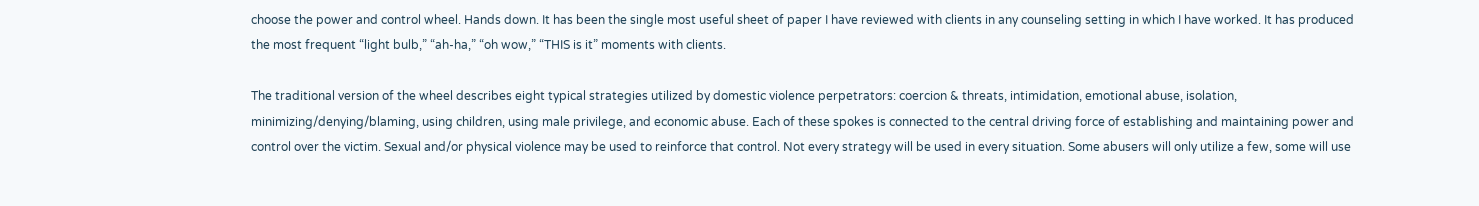choose the power and control wheel. Hands down. It has been the single most useful sheet of paper I have reviewed with clients in any counseling setting in which I have worked. It has produced the most frequent “light bulb,” “ah-ha,” “oh wow,” “THIS is it” moments with clients.

The traditional version of the wheel describes eight typical strategies utilized by domestic violence perpetrators: coercion & threats, intimidation, emotional abuse, isolation, minimizing/denying/blaming, using children, using male privilege, and economic abuse. Each of these spokes is connected to the central driving force of establishing and maintaining power and control over the victim. Sexual and/or physical violence may be used to reinforce that control. Not every strategy will be used in every situation. Some abusers will only utilize a few, some will use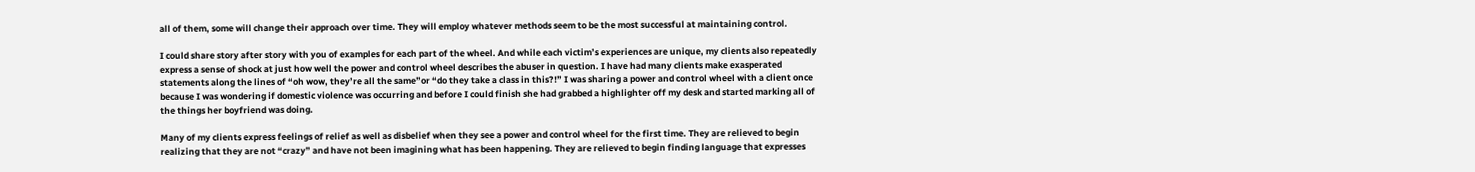all of them, some will change their approach over time. They will employ whatever methods seem to be the most successful at maintaining control.

I could share story after story with you of examples for each part of the wheel. And while each victim’s experiences are unique, my clients also repeatedly express a sense of shock at just how well the power and control wheel describes the abuser in question. I have had many clients make exasperated statements along the lines of “oh wow, they’re all the same”or “do they take a class in this?!” I was sharing a power and control wheel with a client once because I was wondering if domestic violence was occurring and before I could finish she had grabbed a highlighter off my desk and started marking all of the things her boyfriend was doing.

Many of my clients express feelings of relief as well as disbelief when they see a power and control wheel for the first time. They are relieved to begin realizing that they are not “crazy” and have not been imagining what has been happening. They are relieved to begin finding language that expresses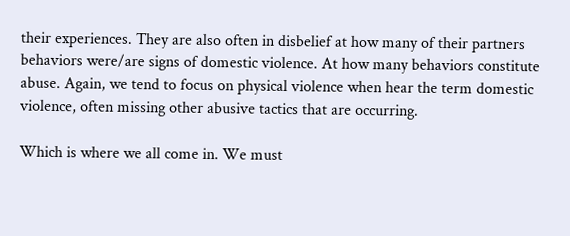their experiences. They are also often in disbelief at how many of their partners behaviors were/are signs of domestic violence. At how many behaviors constitute abuse. Again, we tend to focus on physical violence when hear the term domestic violence, often missing other abusive tactics that are occurring.

Which is where we all come in. We must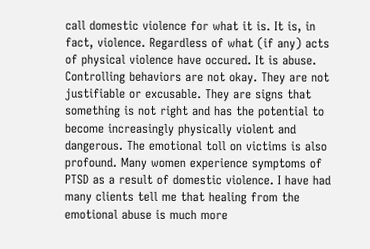call domestic violence for what it is. It is, in fact, violence. Regardless of what (if any) acts of physical violence have occured. It is abuse. Controlling behaviors are not okay. They are not justifiable or excusable. They are signs that something is not right and has the potential to become increasingly physically violent and dangerous. The emotional toll on victims is also profound. Many women experience symptoms of PTSD as a result of domestic violence. I have had many clients tell me that healing from the emotional abuse is much more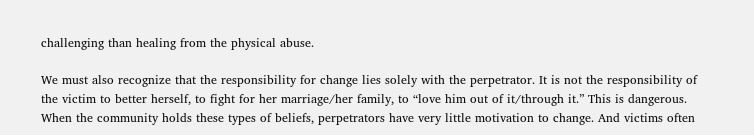challenging than healing from the physical abuse.

We must also recognize that the responsibility for change lies solely with the perpetrator. It is not the responsibility of the victim to better herself, to fight for her marriage/her family, to “love him out of it/through it.” This is dangerous. When the community holds these types of beliefs, perpetrators have very little motivation to change. And victims often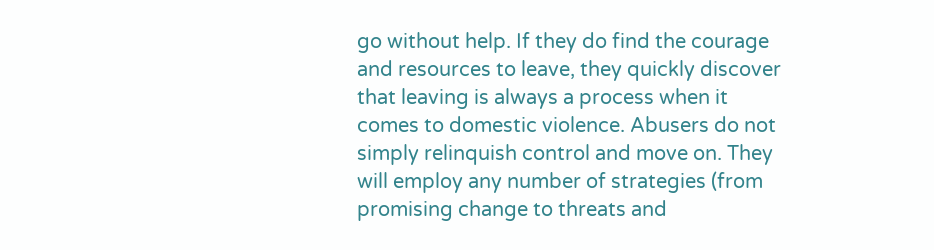go without help. If they do find the courage and resources to leave, they quickly discover that leaving is always a process when it comes to domestic violence. Abusers do not simply relinquish control and move on. They will employ any number of strategies (from promising change to threats and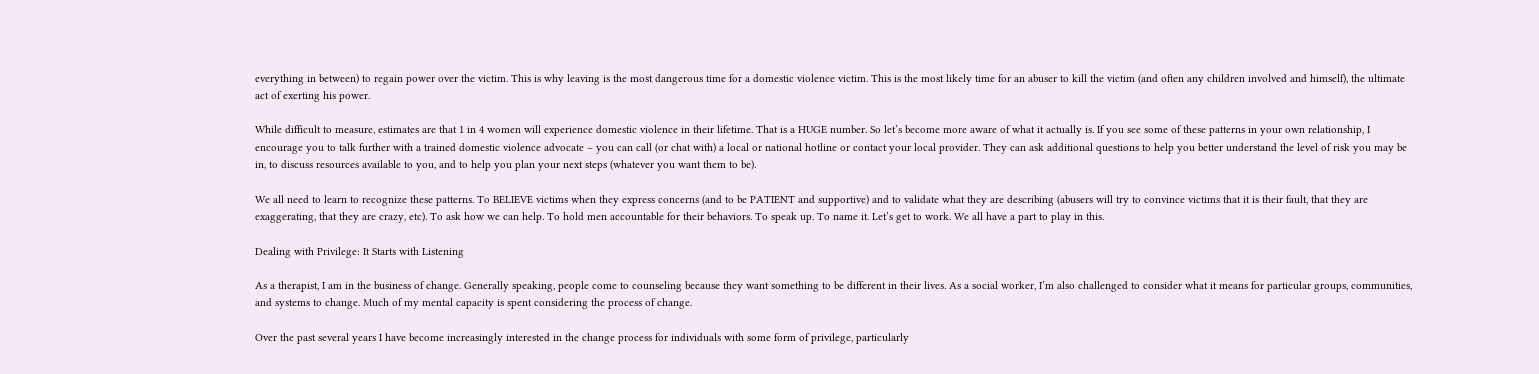everything in between) to regain power over the victim. This is why leaving is the most dangerous time for a domestic violence victim. This is the most likely time for an abuser to kill the victim (and often any children involved and himself), the ultimate act of exerting his power.

While difficult to measure, estimates are that 1 in 4 women will experience domestic violence in their lifetime. That is a HUGE number. So let’s become more aware of what it actually is. If you see some of these patterns in your own relationship, I encourage you to talk further with a trained domestic violence advocate – you can call (or chat with) a local or national hotline or contact your local provider. They can ask additional questions to help you better understand the level of risk you may be in, to discuss resources available to you, and to help you plan your next steps (whatever you want them to be).

We all need to learn to recognize these patterns. To BELIEVE victims when they express concerns (and to be PATIENT and supportive) and to validate what they are describing (abusers will try to convince victims that it is their fault, that they are exaggerating, that they are crazy, etc). To ask how we can help. To hold men accountable for their behaviors. To speak up. To name it. Let’s get to work. We all have a part to play in this.

Dealing with Privilege: It Starts with Listening

As a therapist, I am in the business of change. Generally speaking, people come to counseling because they want something to be different in their lives. As a social worker, I’m also challenged to consider what it means for particular groups, communities, and systems to change. Much of my mental capacity is spent considering the process of change.

Over the past several years I have become increasingly interested in the change process for individuals with some form of privilege, particularly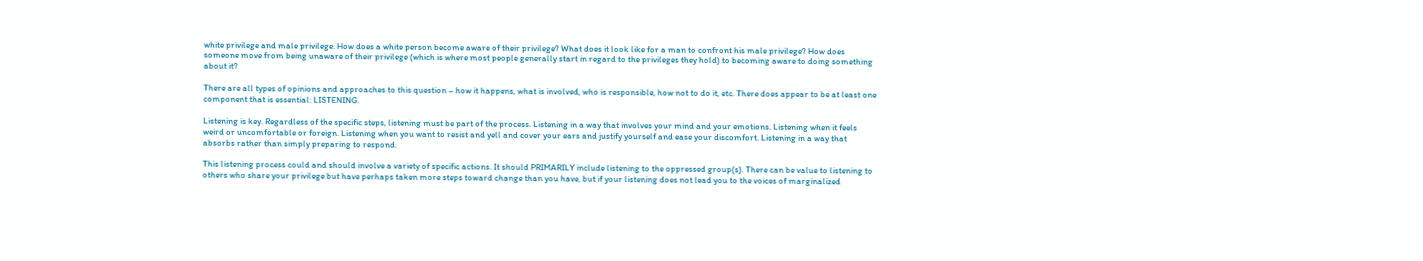white privilege and male privilege. How does a white person become aware of their privilege? What does it look like for a man to confront his male privilege? How does someone move from being unaware of their privilege (which is where most people generally start in regard to the privileges they hold) to becoming aware to doing something about it?

There are all types of opinions and approaches to this question – how it happens, what is involved, who is responsible, how not to do it, etc. There does appear to be at least one component that is essential: LISTENING.

Listening is key. Regardless of the specific steps, listening must be part of the process. Listening in a way that involves your mind and your emotions. Listening when it feels weird or uncomfortable or foreign. Listening when you want to resist and yell and cover your ears and justify yourself and ease your discomfort. Listening in a way that absorbs rather than simply preparing to respond.

This listening process could and should involve a variety of specific actions. It should PRIMARILY include listening to the oppressed group(s). There can be value to listening to others who share your privilege but have perhaps taken more steps toward change than you have, but if your listening does not lead you to the voices of marginalized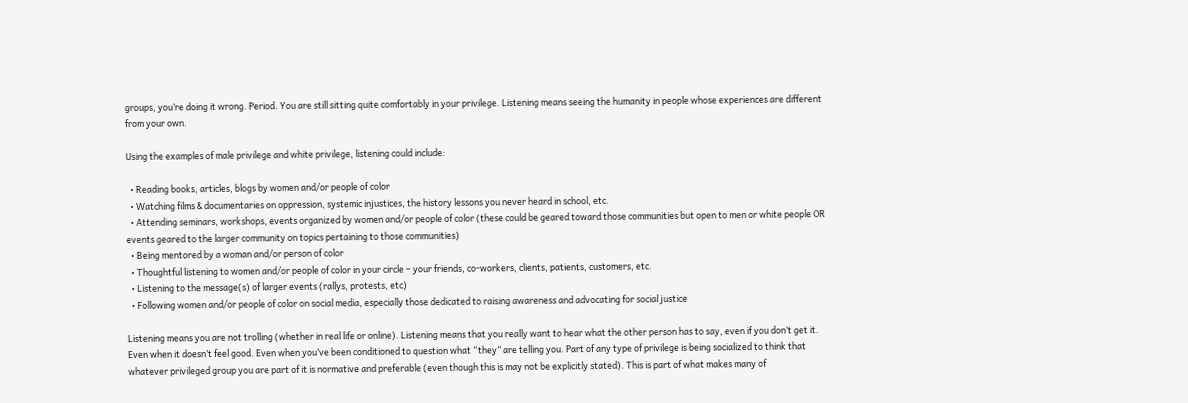groups, you’re doing it wrong. Period. You are still sitting quite comfortably in your privilege. Listening means seeing the humanity in people whose experiences are different from your own.

Using the examples of male privilege and white privilege, listening could include:

  • Reading books, articles, blogs by women and/or people of color
  • Watching films & documentaries on oppression, systemic injustices, the history lessons you never heard in school, etc.
  • Attending seminars, workshops, events organized by women and/or people of color (these could be geared toward those communities but open to men or white people OR events geared to the larger community on topics pertaining to those communities)
  • Being mentored by a woman and/or person of color
  • Thoughtful listening to women and/or people of color in your circle – your friends, co-workers, clients, patients, customers, etc.
  • Listening to the message(s) of larger events (rallys, protests, etc)
  • Following women and/or people of color on social media, especially those dedicated to raising awareness and advocating for social justice

Listening means you are not trolling (whether in real life or online). Listening means that you really want to hear what the other person has to say, even if you don’t get it. Even when it doesn’t feel good. Even when you’ve been conditioned to question what “they” are telling you. Part of any type of privilege is being socialized to think that whatever privileged group you are part of it is normative and preferable (even though this is may not be explicitly stated). This is part of what makes many of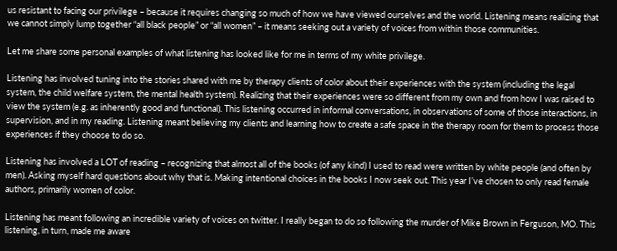us resistant to facing our privilege – because it requires changing so much of how we have viewed ourselves and the world. Listening means realizing that we cannot simply lump together “all black people” or “all women” – it means seeking out a variety of voices from within those communities.

Let me share some personal examples of what listening has looked like for me in terms of my white privilege.

Listening has involved tuning into the stories shared with me by therapy clients of color about their experiences with the system (including the legal system, the child welfare system, the mental health system). Realizing that their experiences were so different from my own and from how I was raised to view the system (e.g. as inherently good and functional). This listening occurred in informal conversations, in observations of some of those interactions, in supervision, and in my reading. Listening meant believing my clients and learning how to create a safe space in the therapy room for them to process those experiences if they choose to do so.

Listening has involved a LOT of reading – recognizing that almost all of the books (of any kind) I used to read were written by white people (and often by men). Asking myself hard questions about why that is. Making intentional choices in the books I now seek out. This year I’ve chosen to only read female authors, primarily women of color.

Listening has meant following an incredible variety of voices on twitter. I really began to do so following the murder of Mike Brown in Ferguson, MO. This listening, in turn, made me aware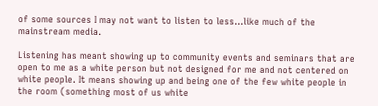of some sources I may not want to listen to less…like much of the mainstream media.

Listening has meant showing up to community events and seminars that are open to me as a white person but not designed for me and not centered on white people. It means showing up and being one of the few white people in the room (something most of us white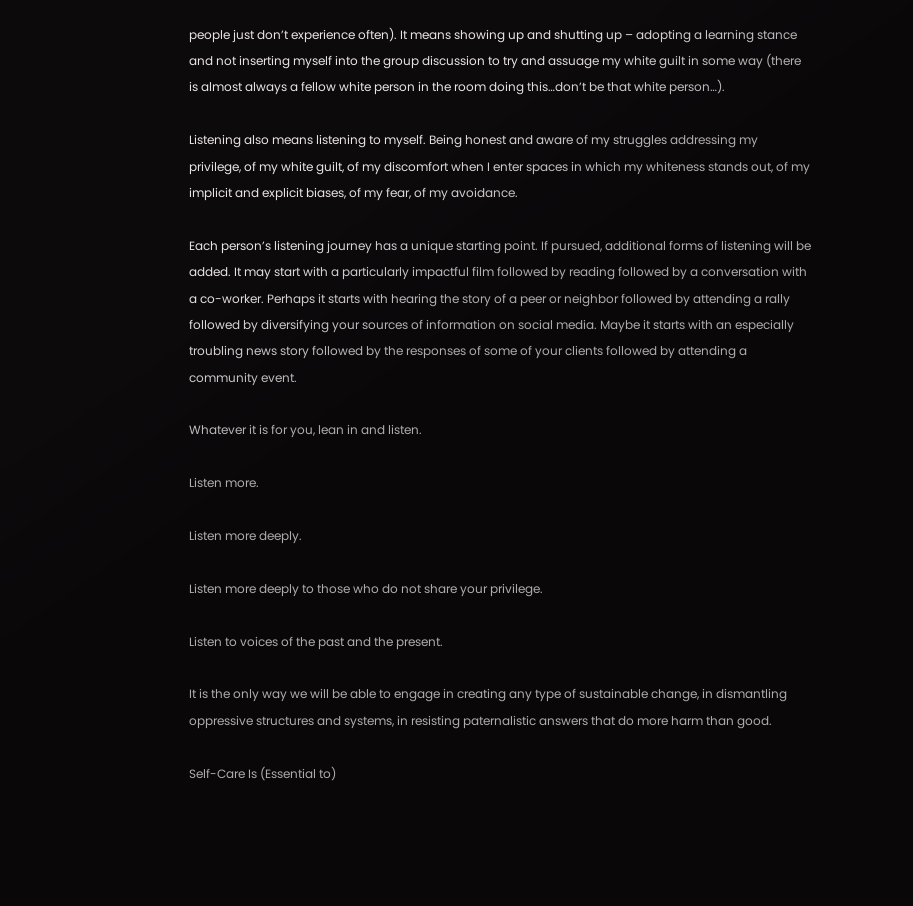people just don’t experience often). It means showing up and shutting up – adopting a learning stance and not inserting myself into the group discussion to try and assuage my white guilt in some way (there is almost always a fellow white person in the room doing this…don’t be that white person…).

Listening also means listening to myself. Being honest and aware of my struggles addressing my privilege, of my white guilt, of my discomfort when I enter spaces in which my whiteness stands out, of my implicit and explicit biases, of my fear, of my avoidance.

Each person’s listening journey has a unique starting point. If pursued, additional forms of listening will be added. It may start with a particularly impactful film followed by reading followed by a conversation with a co-worker. Perhaps it starts with hearing the story of a peer or neighbor followed by attending a rally followed by diversifying your sources of information on social media. Maybe it starts with an especially troubling news story followed by the responses of some of your clients followed by attending a community event.

Whatever it is for you, lean in and listen.

Listen more.

Listen more deeply.

Listen more deeply to those who do not share your privilege.

Listen to voices of the past and the present.

It is the only way we will be able to engage in creating any type of sustainable change, in dismantling oppressive structures and systems, in resisting paternalistic answers that do more harm than good.

Self-Care Is (Essential to)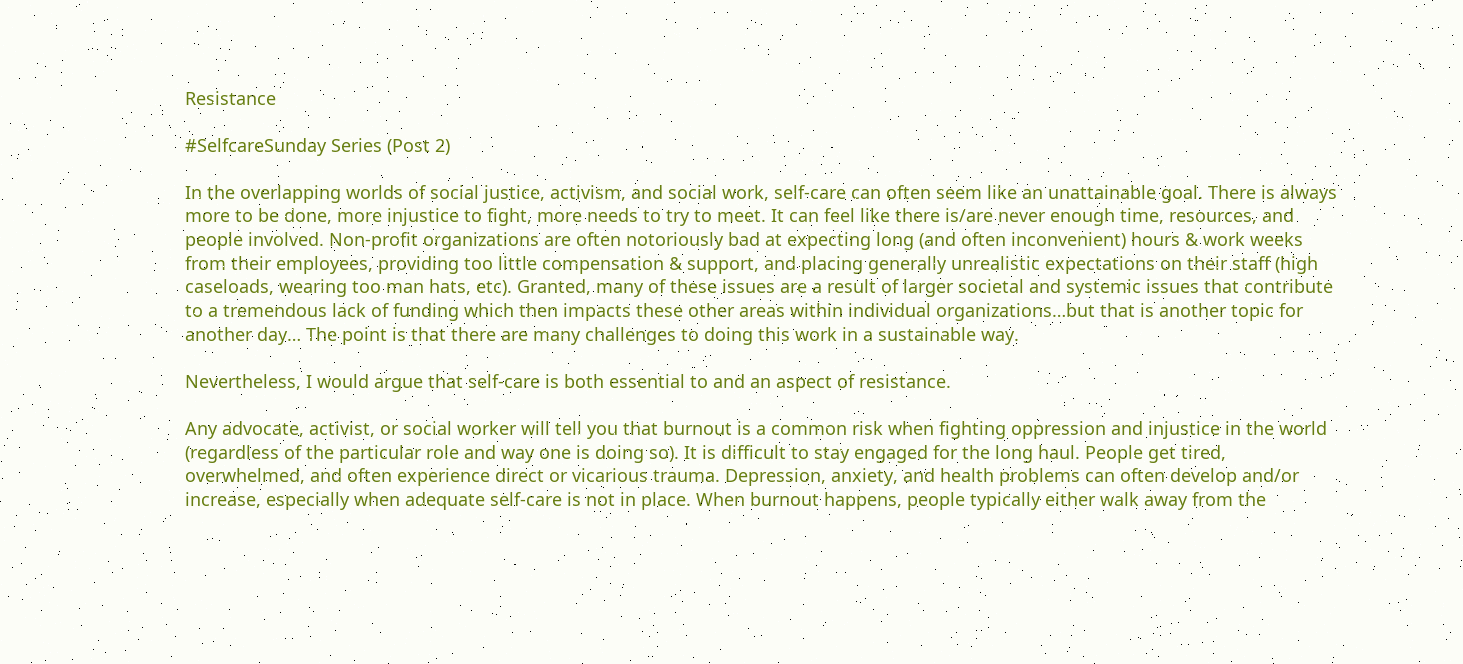Resistance

#SelfcareSunday Series (Post 2)

In the overlapping worlds of social justice, activism, and social work, self-care can often seem like an unattainable goal. There is always more to be done, more injustice to fight, more needs to try to meet. It can feel like there is/are never enough time, resources, and people involved. Non-profit organizations are often notoriously bad at expecting long (and often inconvenient) hours & work weeks from their employees, providing too little compensation & support, and placing generally unrealistic expectations on their staff (high caseloads, wearing too man hats, etc). Granted, many of these issues are a result of larger societal and systemic issues that contribute to a tremendous lack of funding which then impacts these other areas within individual organizations…but that is another topic for another day… The point is that there are many challenges to doing this work in a sustainable way.

Nevertheless, I would argue that self-care is both essential to and an aspect of resistance.

Any advocate, activist, or social worker will tell you that burnout is a common risk when fighting oppression and injustice in the world (regardless of the particular role and way one is doing so). It is difficult to stay engaged for the long haul. People get tired, overwhelmed, and often experience direct or vicarious trauma. Depression, anxiety, and health problems can often develop and/or increase, especially when adequate self-care is not in place. When burnout happens, people typically either walk away from the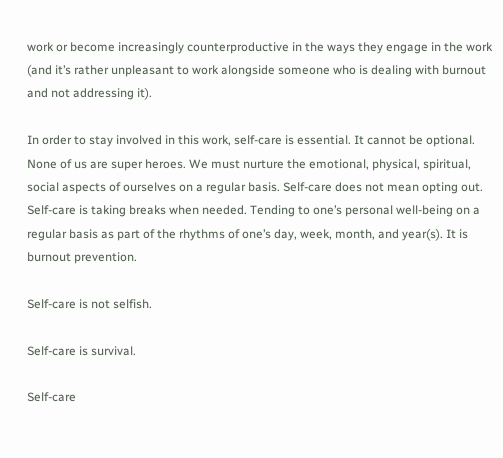work or become increasingly counterproductive in the ways they engage in the work (and it’s rather unpleasant to work alongside someone who is dealing with burnout and not addressing it).

In order to stay involved in this work, self-care is essential. It cannot be optional. None of us are super heroes. We must nurture the emotional, physical, spiritual, social aspects of ourselves on a regular basis. Self-care does not mean opting out. Self-care is taking breaks when needed. Tending to one’s personal well-being on a regular basis as part of the rhythms of one’s day, week, month, and year(s). It is burnout prevention.

Self-care is not selfish.

Self-care is survival.

Self-care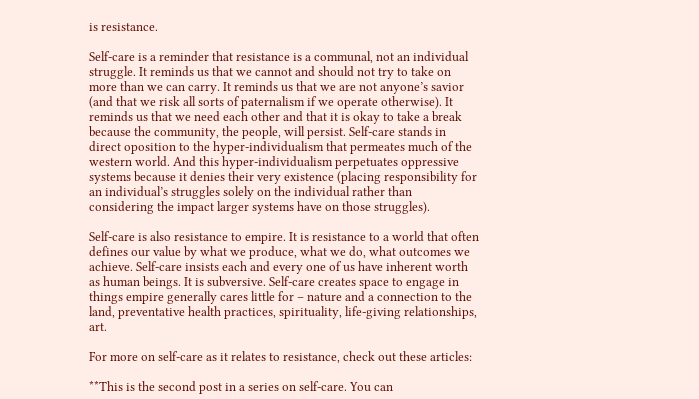is resistance.

Self-care is a reminder that resistance is a communal, not an individual struggle. It reminds us that we cannot and should not try to take on more than we can carry. It reminds us that we are not anyone’s savior (and that we risk all sorts of paternalism if we operate otherwise). It reminds us that we need each other and that it is okay to take a break because the community, the people, will persist. Self-care stands in direct oposition to the hyper-individualism that permeates much of the western world. And this hyper-individualism perpetuates oppressive systems because it denies their very existence (placing responsibility for an individual’s struggles solely on the individual rather than considering the impact larger systems have on those struggles).

Self-care is also resistance to empire. It is resistance to a world that often defines our value by what we produce, what we do, what outcomes we achieve. Self-care insists each and every one of us have inherent worth as human beings. It is subversive. Self-care creates space to engage in things empire generally cares little for – nature and a connection to the land, preventative health practices, spirituality, life-giving relationships, art.

For more on self-care as it relates to resistance, check out these articles:

**This is the second post in a series on self-care. You can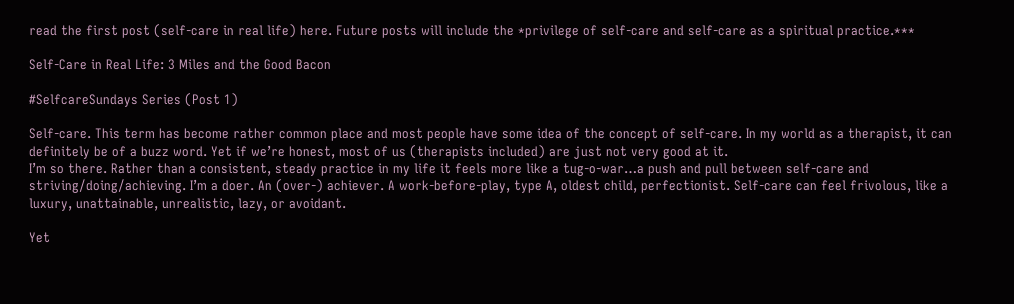read the first post (self-care in real life) here. Future posts will include the *privilege of self-care and self-care as a spiritual practice.***

Self-Care in Real Life: 3 Miles and the Good Bacon

#SelfcareSundays Series (Post 1)

Self-care. This term has become rather common place and most people have some idea of the concept of self-care. In my world as a therapist, it can definitely be of a buzz word. Yet if we’re honest, most of us (therapists included) are just not very good at it.
I’m so there. Rather than a consistent, steady practice in my life it feels more like a tug-o-war…a push and pull between self-care and striving/doing/achieving. I’m a doer. An (over-) achiever. A work-before-play, type A, oldest child, perfectionist. Self-care can feel frivolous, like a luxury, unattainable, unrealistic, lazy, or avoidant.

Yet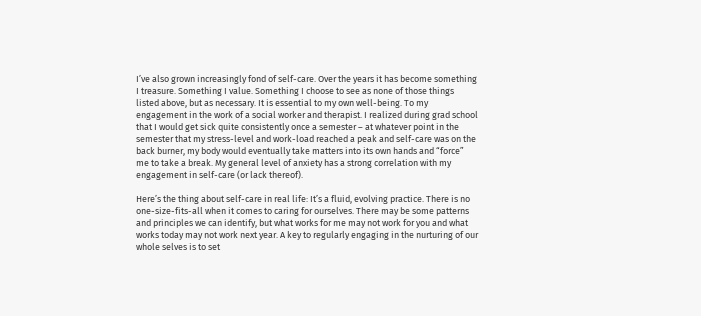I’ve also grown increasingly fond of self-care. Over the years it has become something I treasure. Something I value. Something I choose to see as none of those things listed above, but as necessary. It is essential to my own well-being. To my engagement in the work of a social worker and therapist. I realized during grad school that I would get sick quite consistently once a semester – at whatever point in the semester that my stress-level and work-load reached a peak and self-care was on the back burner, my body would eventually take matters into its own hands and “force” me to take a break. My general level of anxiety has a strong correlation with my engagement in self-care (or lack thereof).

Here’s the thing about self-care in real life: It’s a fluid, evolving practice. There is no one-size-fits-all when it comes to caring for ourselves. There may be some patterns and principles we can identify, but what works for me may not work for you and what works today may not work next year. A key to regularly engaging in the nurturing of our whole selves is to set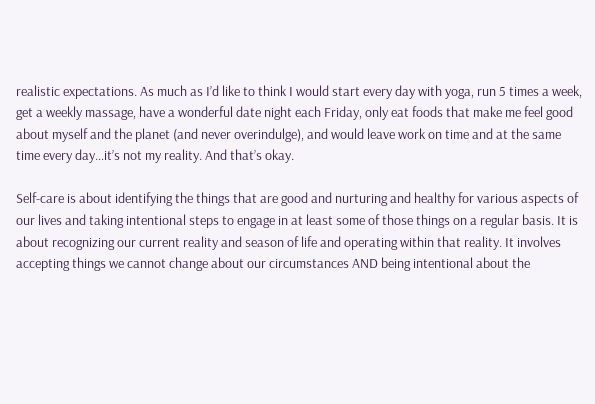realistic expectations. As much as I’d like to think I would start every day with yoga, run 5 times a week, get a weekly massage, have a wonderful date night each Friday, only eat foods that make me feel good about myself and the planet (and never overindulge), and would leave work on time and at the same time every day…it’s not my reality. And that’s okay.

Self-care is about identifying the things that are good and nurturing and healthy for various aspects of our lives and taking intentional steps to engage in at least some of those things on a regular basis. It is about recognizing our current reality and season of life and operating within that reality. It involves accepting things we cannot change about our circumstances AND being intentional about the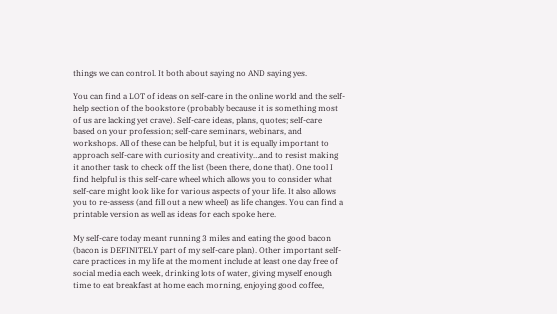things we can control. It both about saying no AND saying yes.

You can find a LOT of ideas on self-care in the online world and the self-help section of the bookstore (probably because it is something most of us are lacking yet crave). Self-care ideas, plans, quotes; self-care based on your profession; self-care seminars, webinars, and workshops. All of these can be helpful, but it is equally important to approach self-care with curiosity and creativity…and to resist making it another task to check off the list (been there, done that). One tool I find helpful is this self-care wheel which allows you to consider what self-care might look like for various aspects of your life. It also allows you to re-assess (and fill out a new wheel) as life changes. You can find a printable version as well as ideas for each spoke here.

My self-care today meant running 3 miles and eating the good bacon (bacon is DEFINITELY part of my self-care plan). Other important self-care practices in my life at the moment include at least one day free of social media each week, drinking lots of water, giving myself enough time to eat breakfast at home each morning, enjoying good coffee,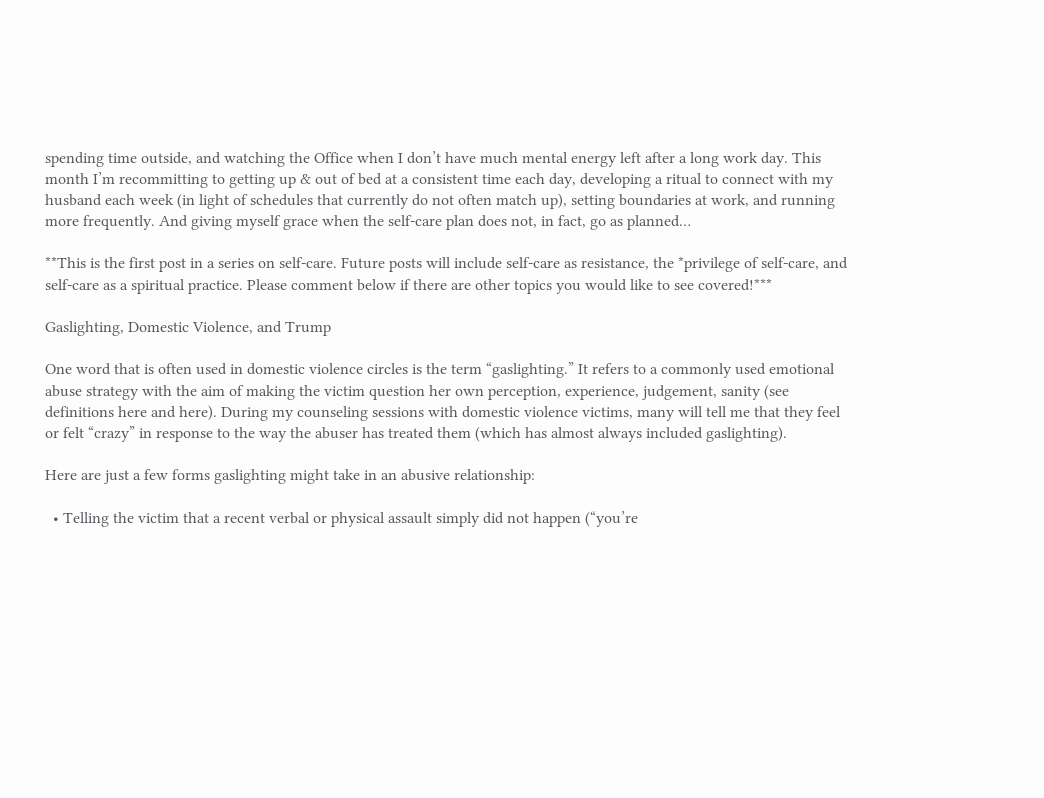spending time outside, and watching the Office when I don’t have much mental energy left after a long work day. This month I’m recommitting to getting up & out of bed at a consistent time each day, developing a ritual to connect with my husband each week (in light of schedules that currently do not often match up), setting boundaries at work, and running more frequently. And giving myself grace when the self-care plan does not, in fact, go as planned…

**This is the first post in a series on self-care. Future posts will include self-care as resistance, the *privilege of self-care, and self-care as a spiritual practice. Please comment below if there are other topics you would like to see covered!***

Gaslighting, Domestic Violence, and Trump

One word that is often used in domestic violence circles is the term “gaslighting.” It refers to a commonly used emotional abuse strategy with the aim of making the victim question her own perception, experience, judgement, sanity (see definitions here and here). During my counseling sessions with domestic violence victims, many will tell me that they feel or felt “crazy” in response to the way the abuser has treated them (which has almost always included gaslighting).

Here are just a few forms gaslighting might take in an abusive relationship:

  • Telling the victim that a recent verbal or physical assault simply did not happen (“you’re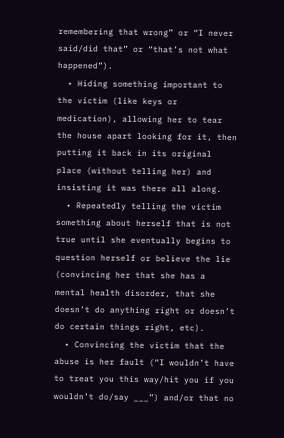remembering that wrong” or “I never said/did that” or “that’s not what happened”).
  • Hiding something important to the victim (like keys or medication), allowing her to tear the house apart looking for it, then putting it back in its original place (without telling her) and insisting it was there all along.
  • Repeatedly telling the victim something about herself that is not true until she eventually begins to question herself or believe the lie (convincing her that she has a mental health disorder, that she doesn’t do anything right or doesn’t do certain things right, etc).
  • Convincing the victim that the abuse is her fault (“I wouldn’t have to treat you this way/hit you if you wouldn’t do/say ___”) and/or that no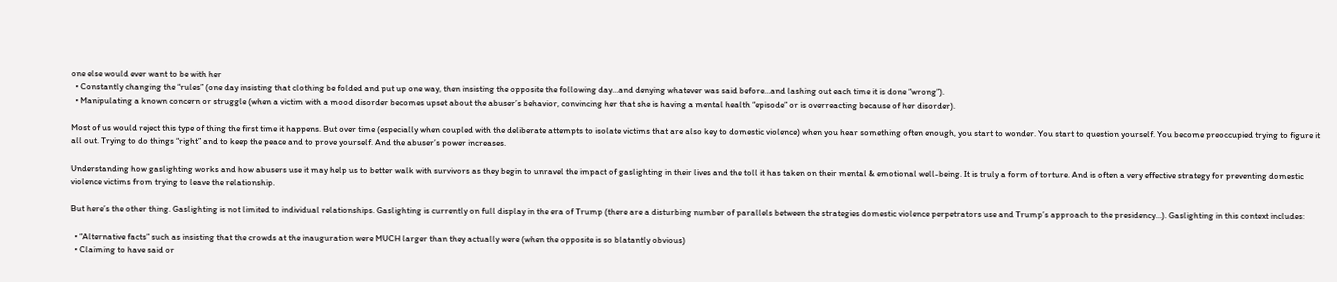one else would ever want to be with her
  • Constantly changing the “rules” (one day insisting that clothing be folded and put up one way, then insisting the opposite the following day…and denying whatever was said before…and lashing out each time it is done “wrong”).
  • Manipulating a known concern or struggle (when a victim with a mood disorder becomes upset about the abuser’s behavior, convincing her that she is having a mental health “episode” or is overreacting because of her disorder).

Most of us would reject this type of thing the first time it happens. But over time (especially when coupled with the deliberate attempts to isolate victims that are also key to domestic violence) when you hear something often enough, you start to wonder. You start to question yourself. You become preoccupied trying to figure it all out. Trying to do things “right” and to keep the peace and to prove yourself. And the abuser’s power increases.

Understanding how gaslighting works and how abusers use it may help us to better walk with survivors as they begin to unravel the impact of gaslighting in their lives and the toll it has taken on their mental & emotional well-being. It is truly a form of torture. And is often a very effective strategy for preventing domestic violence victims from trying to leave the relationship.

But here’s the other thing. Gaslighting is not limited to individual relationships. Gaslighting is currently on full display in the era of Trump (there are a disturbing number of parallels between the strategies domestic violence perpetrators use and Trump’s approach to the presidency…). Gaslighting in this context includes:

  • “Alternative facts” such as insisting that the crowds at the inauguration were MUCH larger than they actually were (when the opposite is so blatantly obvious)
  • Claiming to have said or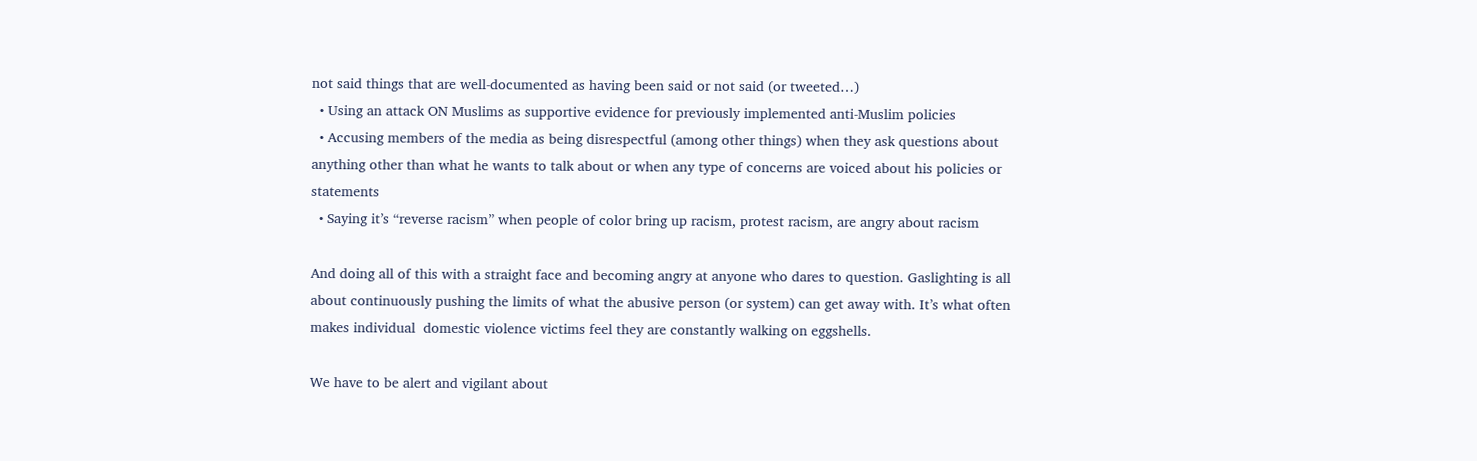not said things that are well-documented as having been said or not said (or tweeted…)
  • Using an attack ON Muslims as supportive evidence for previously implemented anti-Muslim policies
  • Accusing members of the media as being disrespectful (among other things) when they ask questions about anything other than what he wants to talk about or when any type of concerns are voiced about his policies or statements
  • Saying it’s “reverse racism” when people of color bring up racism, protest racism, are angry about racism

And doing all of this with a straight face and becoming angry at anyone who dares to question. Gaslighting is all about continuously pushing the limits of what the abusive person (or system) can get away with. It’s what often makes individual  domestic violence victims feel they are constantly walking on eggshells.

We have to be alert and vigilant about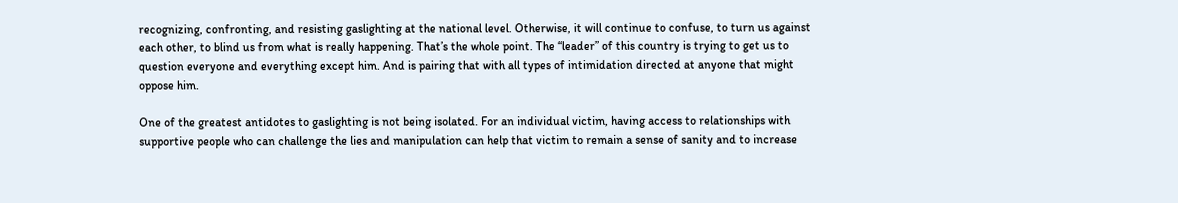recognizing, confronting, and resisting gaslighting at the national level. Otherwise, it will continue to confuse, to turn us against each other, to blind us from what is really happening. That’s the whole point. The “leader” of this country is trying to get us to question everyone and everything except him. And is pairing that with all types of intimidation directed at anyone that might oppose him.

One of the greatest antidotes to gaslighting is not being isolated. For an individual victim, having access to relationships with supportive people who can challenge the lies and manipulation can help that victim to remain a sense of sanity and to increase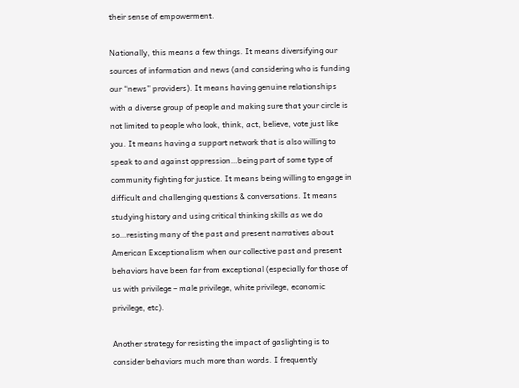their sense of empowerment.

Nationally, this means a few things. It means diversifying our sources of information and news (and considering who is funding our “news” providers). It means having genuine relationships with a diverse group of people and making sure that your circle is not limited to people who look, think, act, believe, vote just like you. It means having a support network that is also willing to speak to and against oppression…being part of some type of community fighting for justice. It means being willing to engage in difficult and challenging questions & conversations. It means studying history and using critical thinking skills as we do so…resisting many of the past and present narratives about American Exceptionalism when our collective past and present behaviors have been far from exceptional (especially for those of us with privilege – male privilege, white privilege, economic privilege, etc).

Another strategy for resisting the impact of gaslighting is to consider behaviors much more than words. I frequently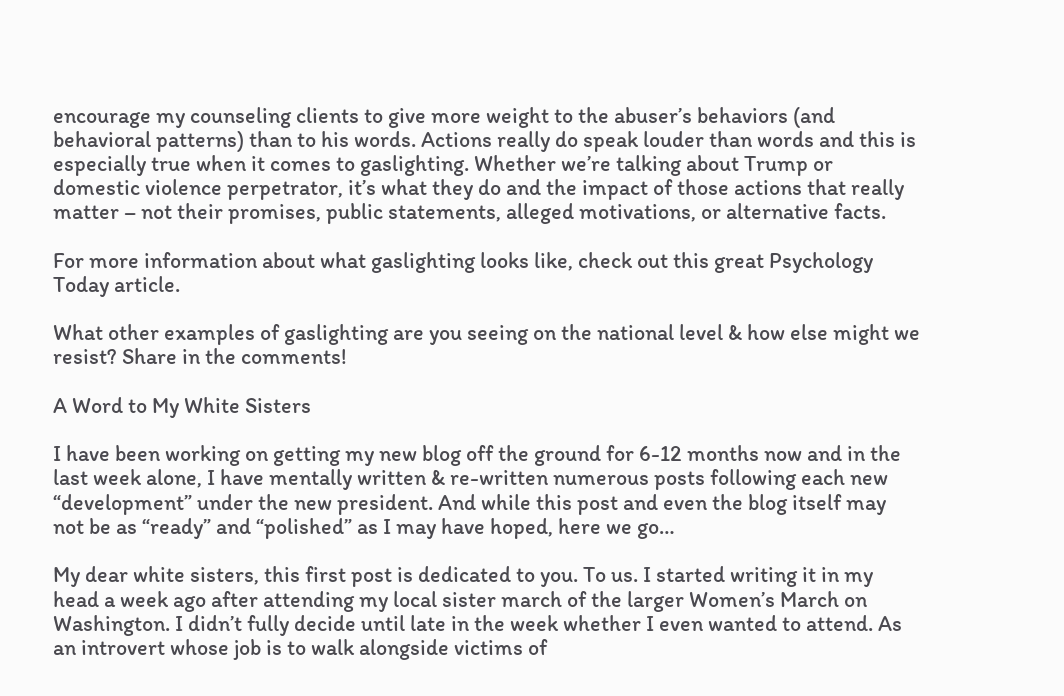encourage my counseling clients to give more weight to the abuser’s behaviors (and behavioral patterns) than to his words. Actions really do speak louder than words and this is especially true when it comes to gaslighting. Whether we’re talking about Trump or domestic violence perpetrator, it’s what they do and the impact of those actions that really matter – not their promises, public statements, alleged motivations, or alternative facts.

For more information about what gaslighting looks like, check out this great Psychology Today article.

What other examples of gaslighting are you seeing on the national level & how else might we resist? Share in the comments!

A Word to My White Sisters

I have been working on getting my new blog off the ground for 6-12 months now and in the last week alone, I have mentally written & re-written numerous posts following each new “development” under the new president. And while this post and even the blog itself may not be as “ready” and “polished” as I may have hoped, here we go…

My dear white sisters, this first post is dedicated to you. To us. I started writing it in my head a week ago after attending my local sister march of the larger Women’s March on Washington. I didn’t fully decide until late in the week whether I even wanted to attend. As an introvert whose job is to walk alongside victims of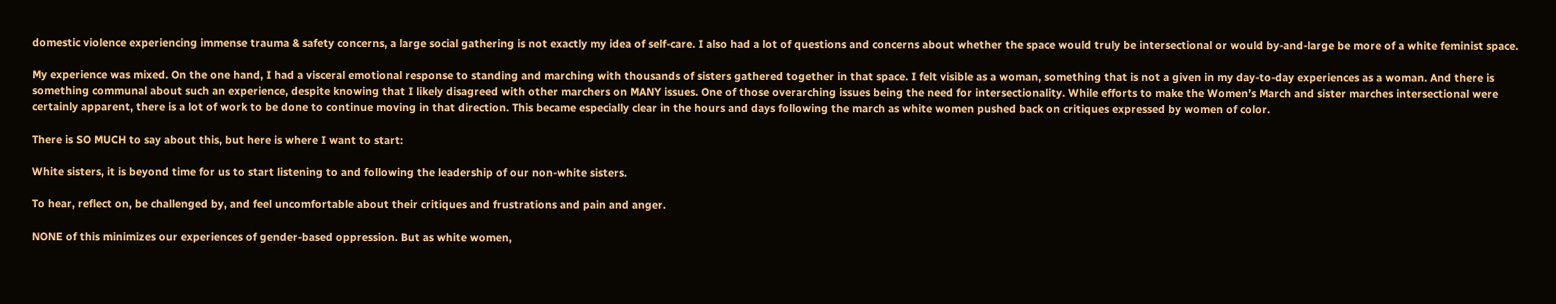domestic violence experiencing immense trauma & safety concerns, a large social gathering is not exactly my idea of self-care. I also had a lot of questions and concerns about whether the space would truly be intersectional or would by-and-large be more of a white feminist space.

My experience was mixed. On the one hand, I had a visceral emotional response to standing and marching with thousands of sisters gathered together in that space. I felt visible as a woman, something that is not a given in my day-to-day experiences as a woman. And there is something communal about such an experience, despite knowing that I likely disagreed with other marchers on MANY issues. One of those overarching issues being the need for intersectionality. While efforts to make the Women’s March and sister marches intersectional were certainly apparent, there is a lot of work to be done to continue moving in that direction. This became especially clear in the hours and days following the march as white women pushed back on critiques expressed by women of color.

There is SO MUCH to say about this, but here is where I want to start:

White sisters, it is beyond time for us to start listening to and following the leadership of our non-white sisters.

To hear, reflect on, be challenged by, and feel uncomfortable about their critiques and frustrations and pain and anger.

NONE of this minimizes our experiences of gender-based oppression. But as white women,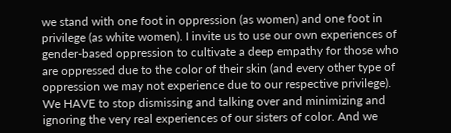we stand with one foot in oppression (as women) and one foot in privilege (as white women). I invite us to use our own experiences of gender-based oppression to cultivate a deep empathy for those who are oppressed due to the color of their skin (and every other type of oppression we may not experience due to our respective privilege). We HAVE to stop dismissing and talking over and minimizing and ignoring the very real experiences of our sisters of color. And we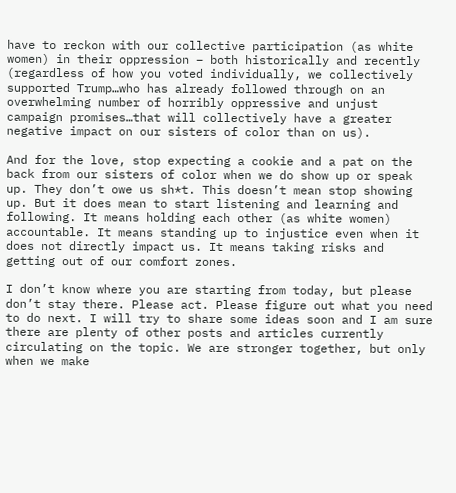have to reckon with our collective participation (as white women) in their oppression – both historically and recently (regardless of how you voted individually, we collectively supported Trump…who has already followed through on an overwhelming number of horribly oppressive and unjust campaign promises…that will collectively have a greater negative impact on our sisters of color than on us).

And for the love, stop expecting a cookie and a pat on the back from our sisters of color when we do show up or speak up. They don’t owe us sh*t. This doesn’t mean stop showing up. But it does mean to start listening and learning and following. It means holding each other (as white women) accountable. It means standing up to injustice even when it does not directly impact us. It means taking risks and getting out of our comfort zones.

I don’t know where you are starting from today, but please don’t stay there. Please act. Please figure out what you need to do next. I will try to share some ideas soon and I am sure there are plenty of other posts and articles currently circulating on the topic. We are stronger together, but only when we make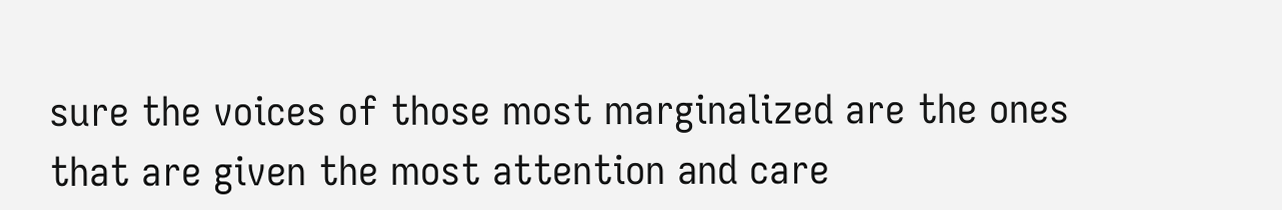sure the voices of those most marginalized are the ones that are given the most attention and care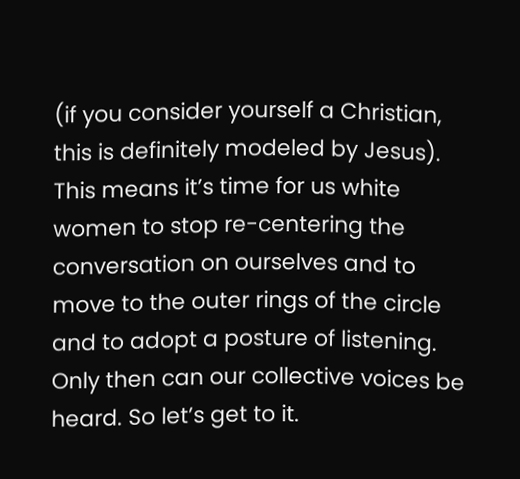(if you consider yourself a Christian, this is definitely modeled by Jesus). This means it’s time for us white women to stop re-centering the conversation on ourselves and to move to the outer rings of the circle and to adopt a posture of listening. Only then can our collective voices be heard. So let’s get to it.